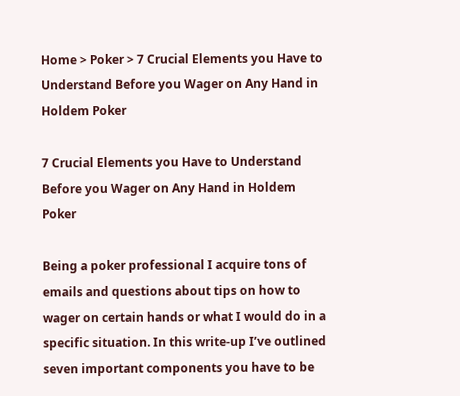Home > Poker > 7 Crucial Elements you Have to Understand Before you Wager on Any Hand in Holdem Poker

7 Crucial Elements you Have to Understand Before you Wager on Any Hand in Holdem Poker

Being a poker professional I acquire tons of emails and questions about tips on how to wager on certain hands or what I would do in a specific situation. In this write-up I’ve outlined seven important components you have to be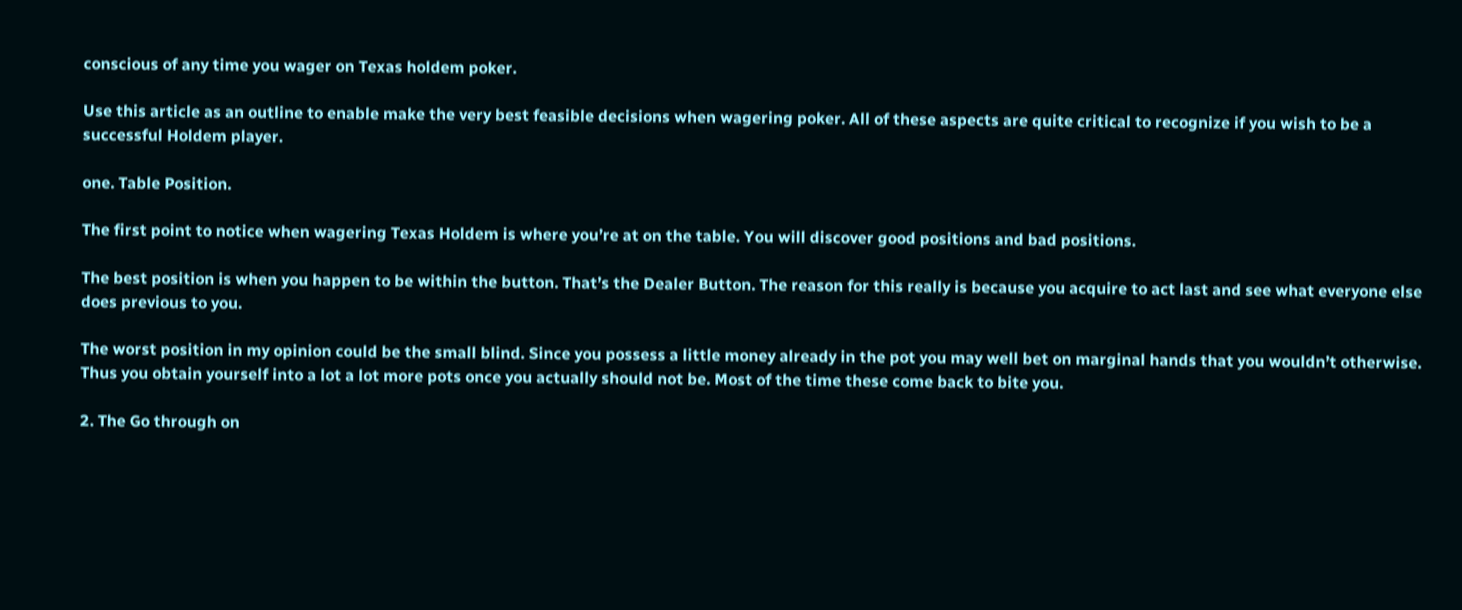conscious of any time you wager on Texas holdem poker.

Use this article as an outline to enable make the very best feasible decisions when wagering poker. All of these aspects are quite critical to recognize if you wish to be a successful Holdem player.

one. Table Position.

The first point to notice when wagering Texas Holdem is where you’re at on the table. You will discover good positions and bad positions.

The best position is when you happen to be within the button. That’s the Dealer Button. The reason for this really is because you acquire to act last and see what everyone else does previous to you.

The worst position in my opinion could be the small blind. Since you possess a little money already in the pot you may well bet on marginal hands that you wouldn’t otherwise. Thus you obtain yourself into a lot a lot more pots once you actually should not be. Most of the time these come back to bite you.

2. The Go through on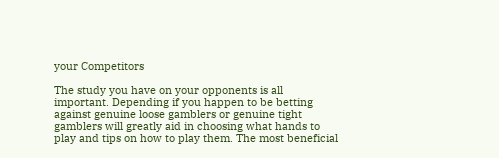your Competitors

The study you have on your opponents is all important. Depending if you happen to be betting against genuine loose gamblers or genuine tight gamblers will greatly aid in choosing what hands to play and tips on how to play them. The most beneficial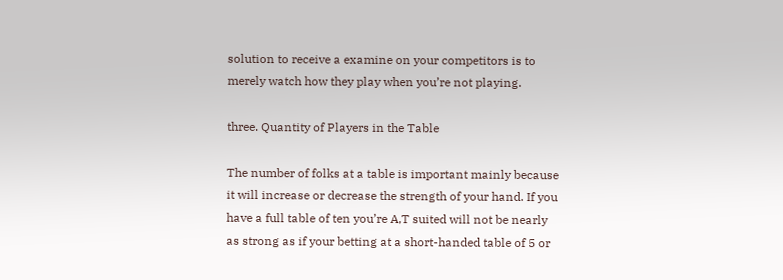solution to receive a examine on your competitors is to merely watch how they play when you’re not playing.

three. Quantity of Players in the Table

The number of folks at a table is important mainly because it will increase or decrease the strength of your hand. If you have a full table of ten you’re A,T suited will not be nearly as strong as if your betting at a short-handed table of 5 or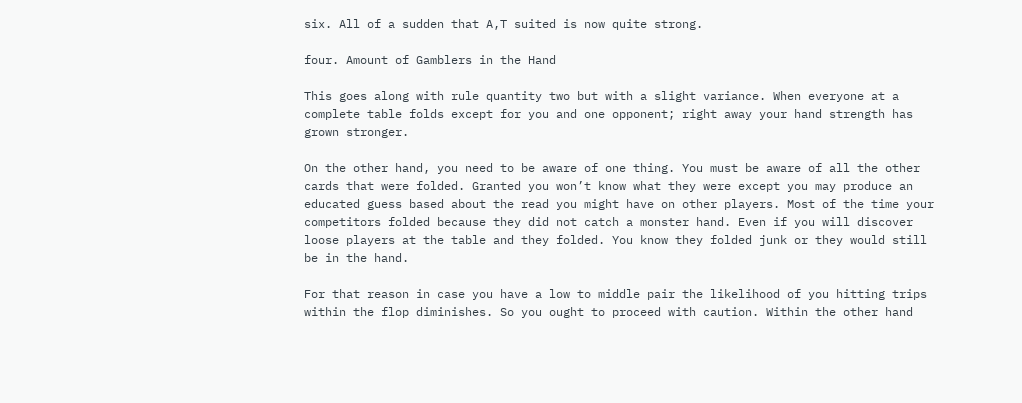six. All of a sudden that A,T suited is now quite strong.

four. Amount of Gamblers in the Hand

This goes along with rule quantity two but with a slight variance. When everyone at a complete table folds except for you and one opponent; right away your hand strength has grown stronger.

On the other hand, you need to be aware of one thing. You must be aware of all the other cards that were folded. Granted you won’t know what they were except you may produce an educated guess based about the read you might have on other players. Most of the time your competitors folded because they did not catch a monster hand. Even if you will discover loose players at the table and they folded. You know they folded junk or they would still be in the hand.

For that reason in case you have a low to middle pair the likelihood of you hitting trips within the flop diminishes. So you ought to proceed with caution. Within the other hand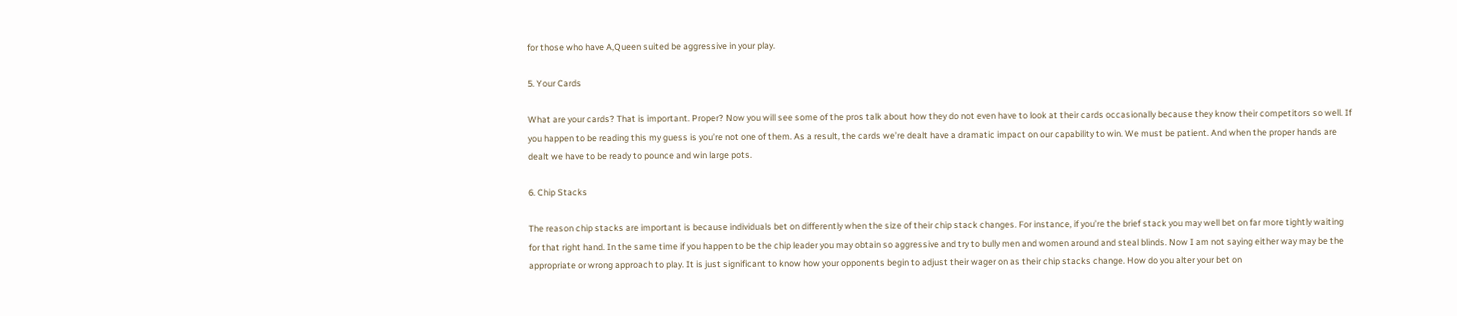for those who have A,Queen suited be aggressive in your play.

5. Your Cards

What are your cards? That is important. Proper? Now you will see some of the pros talk about how they do not even have to look at their cards occasionally because they know their competitors so well. If you happen to be reading this my guess is you’re not one of them. As a result, the cards we’re dealt have a dramatic impact on our capability to win. We must be patient. And when the proper hands are dealt we have to be ready to pounce and win large pots.

6. Chip Stacks

The reason chip stacks are important is because individuals bet on differently when the size of their chip stack changes. For instance, if you’re the brief stack you may well bet on far more tightly waiting for that right hand. In the same time if you happen to be the chip leader you may obtain so aggressive and try to bully men and women around and steal blinds. Now I am not saying either way may be the appropriate or wrong approach to play. It is just significant to know how your opponents begin to adjust their wager on as their chip stacks change. How do you alter your bet on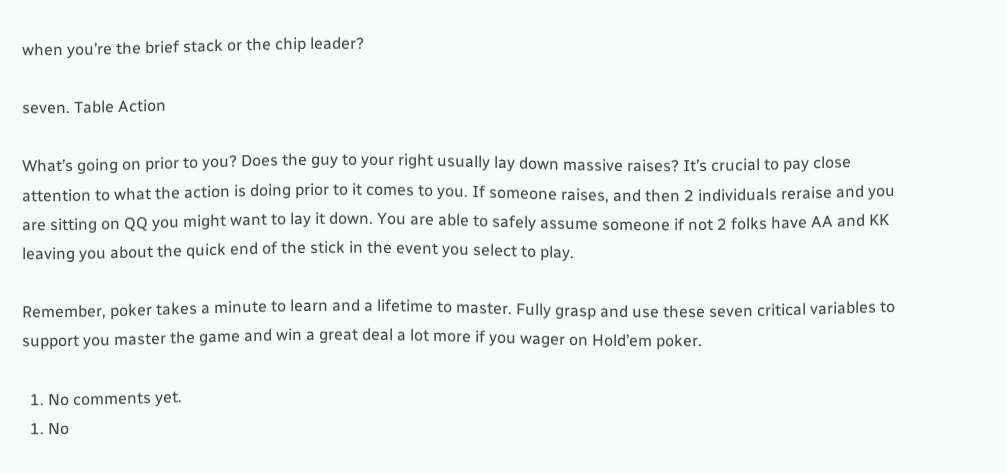when you’re the brief stack or the chip leader?

seven. Table Action

What’s going on prior to you? Does the guy to your right usually lay down massive raises? It’s crucial to pay close attention to what the action is doing prior to it comes to you. If someone raises, and then 2 individuals reraise and you are sitting on QQ you might want to lay it down. You are able to safely assume someone if not 2 folks have AA and KK leaving you about the quick end of the stick in the event you select to play.

Remember, poker takes a minute to learn and a lifetime to master. Fully grasp and use these seven critical variables to support you master the game and win a great deal a lot more if you wager on Hold’em poker.

  1. No comments yet.
  1. No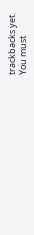trackbacks yet.
You must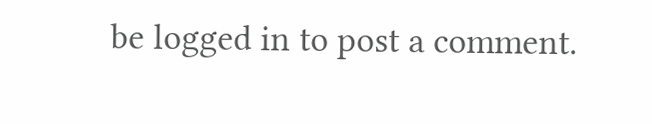be logged in to post a comment.